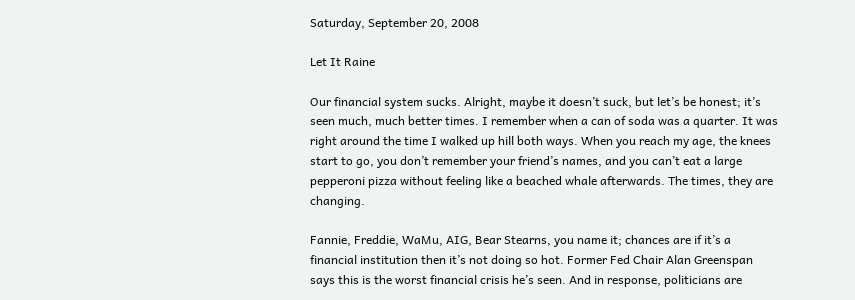Saturday, September 20, 2008

Let It Raine

Our financial system sucks. Alright, maybe it doesn’t suck, but let’s be honest; it’s seen much, much better times. I remember when a can of soda was a quarter. It was right around the time I walked up hill both ways. When you reach my age, the knees start to go, you don’t remember your friend’s names, and you can’t eat a large pepperoni pizza without feeling like a beached whale afterwards. The times, they are changing.

Fannie, Freddie, WaMu, AIG, Bear Stearns, you name it; chances are if it’s a financial institution then it’s not doing so hot. Former Fed Chair Alan Greenspan says this is the worst financial crisis he’s seen. And in response, politicians are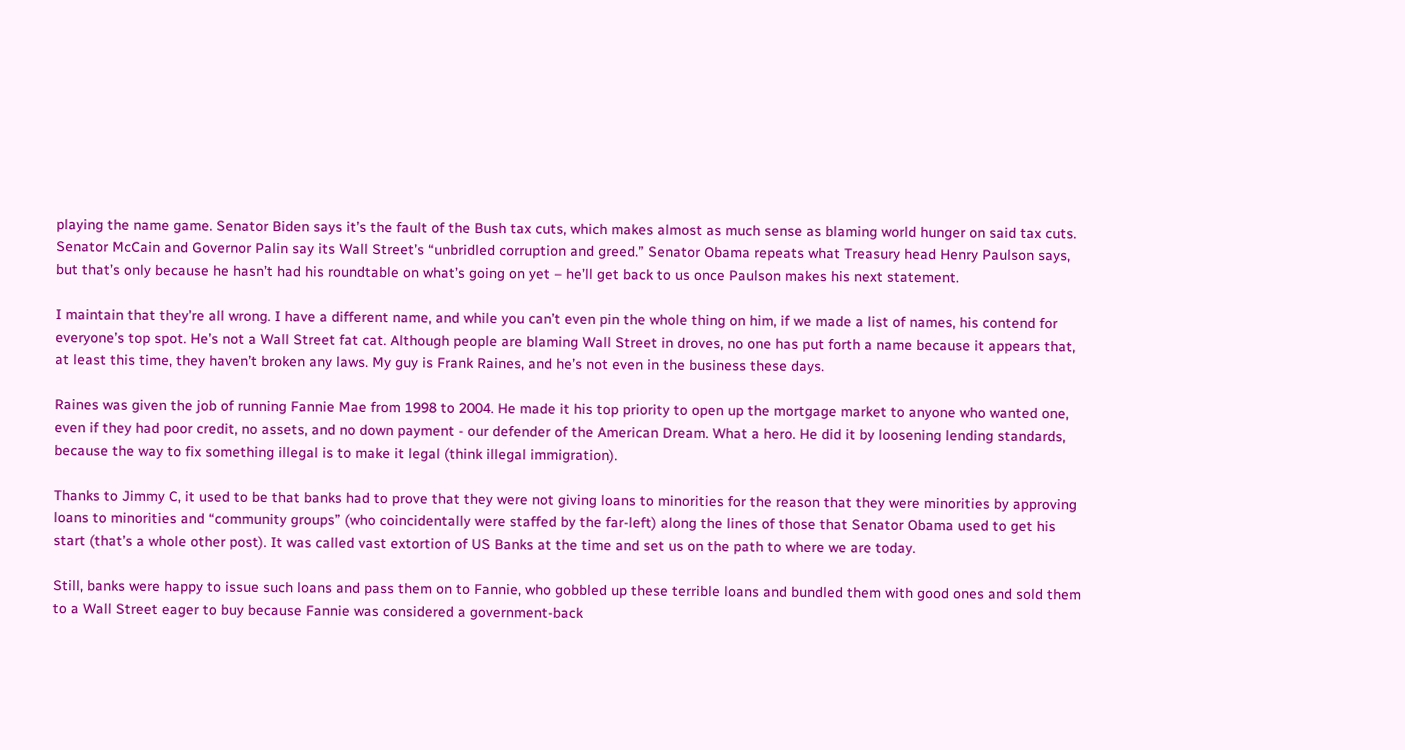playing the name game. Senator Biden says it’s the fault of the Bush tax cuts, which makes almost as much sense as blaming world hunger on said tax cuts. Senator McCain and Governor Palin say its Wall Street’s “unbridled corruption and greed.” Senator Obama repeats what Treasury head Henry Paulson says, but that’s only because he hasn’t had his roundtable on what’s going on yet – he’ll get back to us once Paulson makes his next statement.

I maintain that they’re all wrong. I have a different name, and while you can’t even pin the whole thing on him, if we made a list of names, his contend for everyone’s top spot. He’s not a Wall Street fat cat. Although people are blaming Wall Street in droves, no one has put forth a name because it appears that, at least this time, they haven’t broken any laws. My guy is Frank Raines, and he’s not even in the business these days.

Raines was given the job of running Fannie Mae from 1998 to 2004. He made it his top priority to open up the mortgage market to anyone who wanted one, even if they had poor credit, no assets, and no down payment - our defender of the American Dream. What a hero. He did it by loosening lending standards, because the way to fix something illegal is to make it legal (think illegal immigration).

Thanks to Jimmy C, it used to be that banks had to prove that they were not giving loans to minorities for the reason that they were minorities by approving loans to minorities and “community groups” (who coincidentally were staffed by the far-left) along the lines of those that Senator Obama used to get his start (that’s a whole other post). It was called vast extortion of US Banks at the time and set us on the path to where we are today.

Still, banks were happy to issue such loans and pass them on to Fannie, who gobbled up these terrible loans and bundled them with good ones and sold them to a Wall Street eager to buy because Fannie was considered a government-back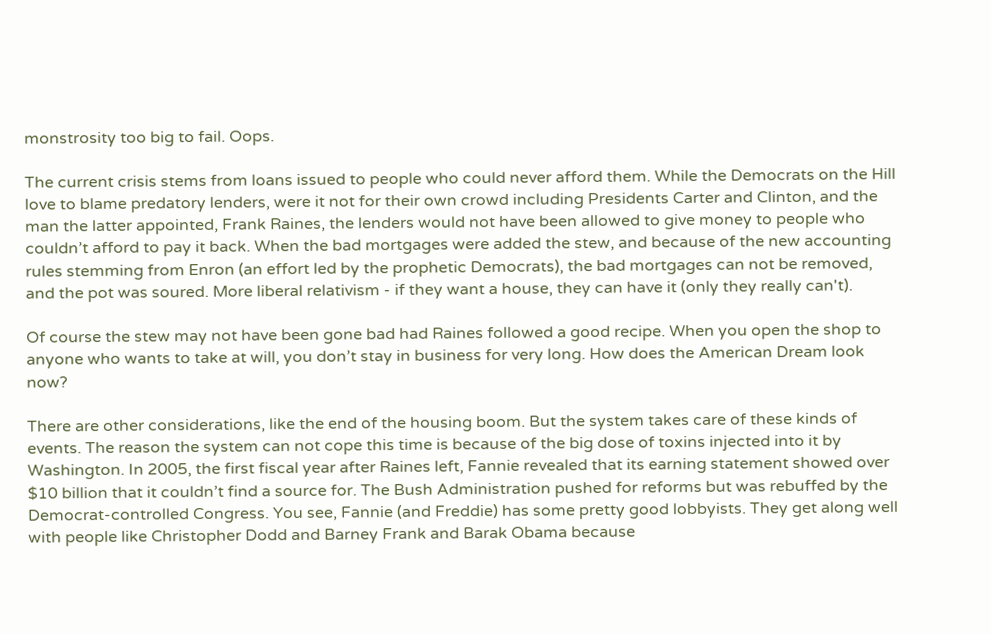monstrosity too big to fail. Oops.

The current crisis stems from loans issued to people who could never afford them. While the Democrats on the Hill love to blame predatory lenders, were it not for their own crowd including Presidents Carter and Clinton, and the man the latter appointed, Frank Raines, the lenders would not have been allowed to give money to people who couldn’t afford to pay it back. When the bad mortgages were added the stew, and because of the new accounting rules stemming from Enron (an effort led by the prophetic Democrats), the bad mortgages can not be removed, and the pot was soured. More liberal relativism - if they want a house, they can have it (only they really can't).

Of course the stew may not have been gone bad had Raines followed a good recipe. When you open the shop to anyone who wants to take at will, you don’t stay in business for very long. How does the American Dream look now?

There are other considerations, like the end of the housing boom. But the system takes care of these kinds of events. The reason the system can not cope this time is because of the big dose of toxins injected into it by Washington. In 2005, the first fiscal year after Raines left, Fannie revealed that its earning statement showed over $10 billion that it couldn’t find a source for. The Bush Administration pushed for reforms but was rebuffed by the Democrat-controlled Congress. You see, Fannie (and Freddie) has some pretty good lobbyists. They get along well with people like Christopher Dodd and Barney Frank and Barak Obama because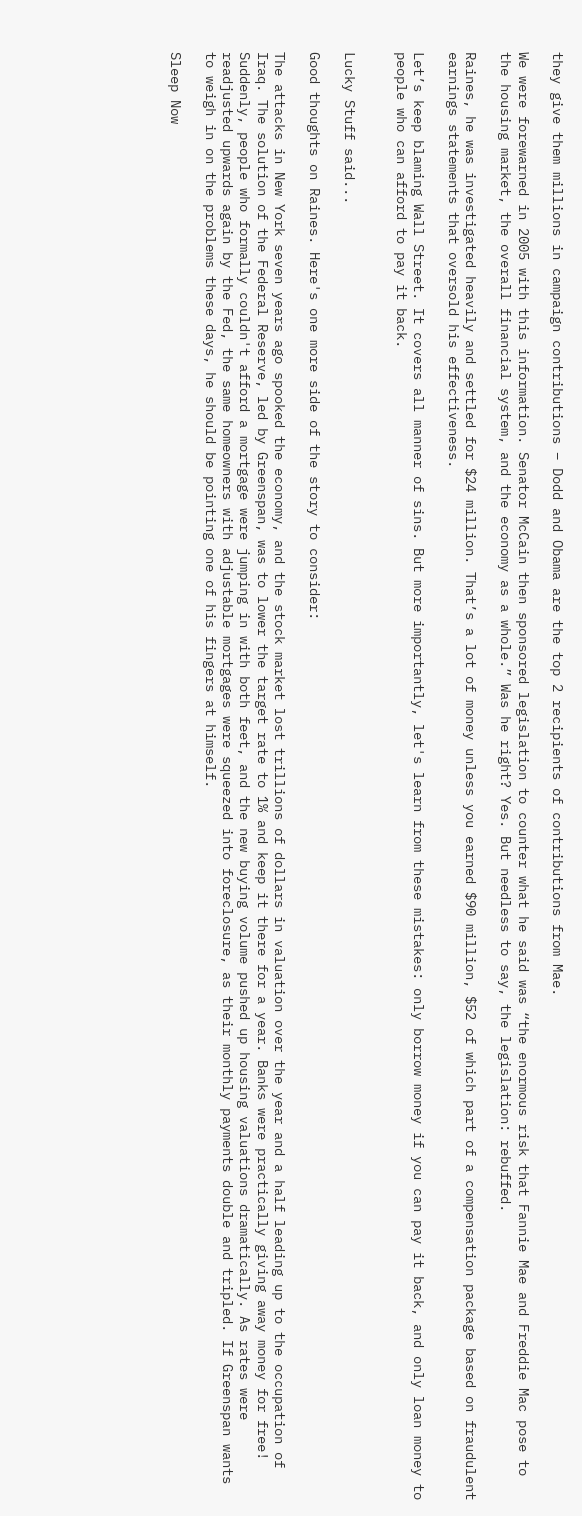they give them millions in campaign contributions – Dodd and Obama are the top 2 recipients of contributions from Mae.

We were forewarned in 2005 with this information. Senator McCain then sponsored legislation to counter what he said was “the enormous risk that Fannie Mae and Freddie Mac pose to the housing market, the overall financial system, and the economy as a whole.” Was he right? Yes. But needless to say, the legislation: rebuffed.

Raines, he was investigated heavily and settled for $24 million. That’s a lot of money unless you earned $90 million, $52 of which part of a compensation package based on fraudulent earnings statements that oversold his effectiveness.

Let’s keep blaming Wall Street. It covers all manner of sins. But more importantly, let's learn from these mistakes: only borrow money if you can pay it back, and only loan money to people who can afford to pay it back.


Lucky Stuff said...

Good thoughts on Raines. Here's one more side of the story to consider:

The attacks in New York seven years ago spooked the economy, and the stock market lost trillions of dollars in valuation over the year and a half leading up to the occupation of Iraq. The solution of the Federal Reserve, led by Greenspan, was to lower the target rate to 1% and keep it there for a year. Banks were practically giving away money for free! Suddenly, people who formally couldn't afford a mortgage were jumping in with both feet, and the new buying volume pushed up housing valuations dramatically. As rates were readjusted upwards again by the Fed, the same homeowners with adjustable mortgages were squeezed into foreclosure, as their monthly payments double and tripled. If Greenspan wants to weigh in on the problems these days, he should be pointing one of his fingers at himself.

Sleep Now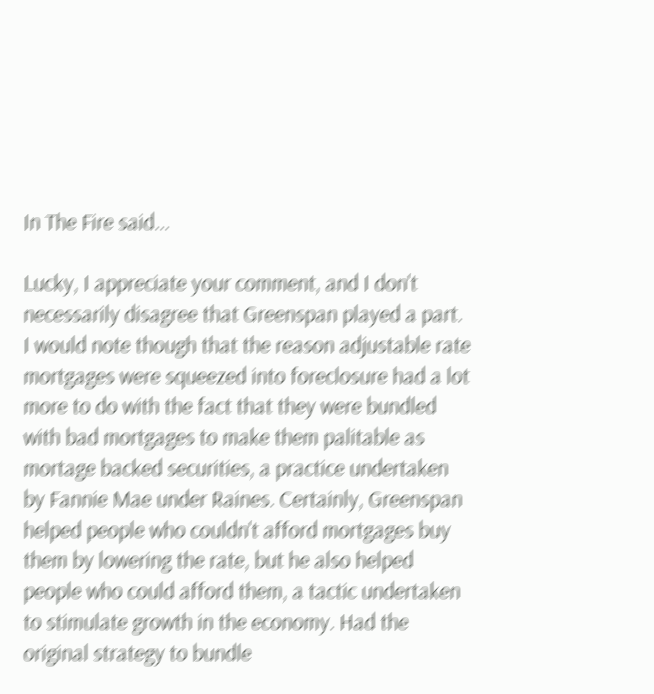In The Fire said...

Lucky, I appreciate your comment, and I don't necessarily disagree that Greenspan played a part. I would note though that the reason adjustable rate mortgages were squeezed into foreclosure had a lot more to do with the fact that they were bundled with bad mortgages to make them palitable as mortage backed securities, a practice undertaken by Fannie Mae under Raines. Certainly, Greenspan helped people who couldn't afford mortgages buy them by lowering the rate, but he also helped people who could afford them, a tactic undertaken to stimulate growth in the economy. Had the original strategy to bundle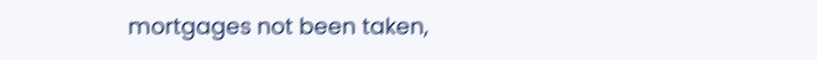mortgages not been taken,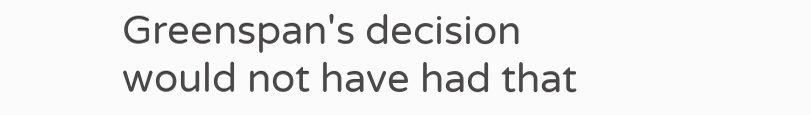Greenspan's decision would not have had that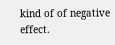kind of of negative effect.